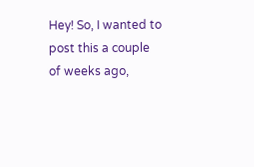Hey! So, I wanted to post this a couple of weeks ago,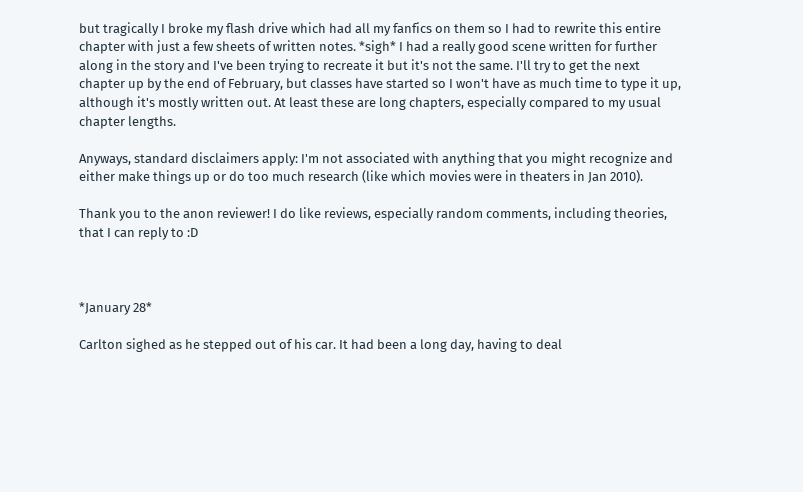but tragically I broke my flash drive which had all my fanfics on them so I had to rewrite this entire chapter with just a few sheets of written notes. *sigh* I had a really good scene written for further along in the story and I've been trying to recreate it but it's not the same. I'll try to get the next chapter up by the end of February, but classes have started so I won't have as much time to type it up, although it's mostly written out. At least these are long chapters, especially compared to my usual chapter lengths.

Anyways, standard disclaimers apply: I'm not associated with anything that you might recognize and either make things up or do too much research (like which movies were in theaters in Jan 2010).

Thank you to the anon reviewer! I do like reviews, especially random comments, including theories, that I can reply to :D



*January 28*

Carlton sighed as he stepped out of his car. It had been a long day, having to deal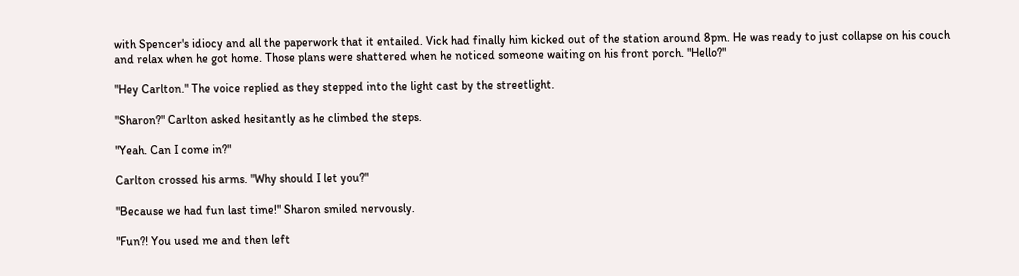with Spencer's idiocy and all the paperwork that it entailed. Vick had finally him kicked out of the station around 8pm. He was ready to just collapse on his couch and relax when he got home. Those plans were shattered when he noticed someone waiting on his front porch. "Hello?"

"Hey Carlton." The voice replied as they stepped into the light cast by the streetlight.

"Sharon?" Carlton asked hesitantly as he climbed the steps.

"Yeah. Can I come in?"

Carlton crossed his arms. "Why should I let you?"

"Because we had fun last time!" Sharon smiled nervously.

"Fun?! You used me and then left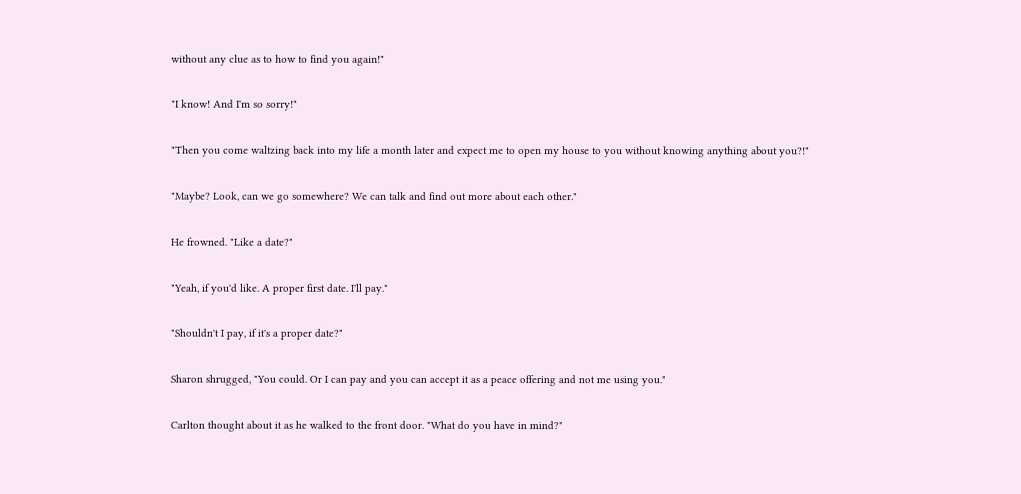without any clue as to how to find you again!"

"I know! And I'm so sorry!"

"Then you come waltzing back into my life a month later and expect me to open my house to you without knowing anything about you?!"

"Maybe? Look, can we go somewhere? We can talk and find out more about each other."

He frowned. "Like a date?"

"Yeah, if you'd like. A proper first date. I'll pay."

"Shouldn't I pay, if it's a proper date?"

Sharon shrugged, "You could. Or I can pay and you can accept it as a peace offering and not me using you."

Carlton thought about it as he walked to the front door. "What do you have in mind?"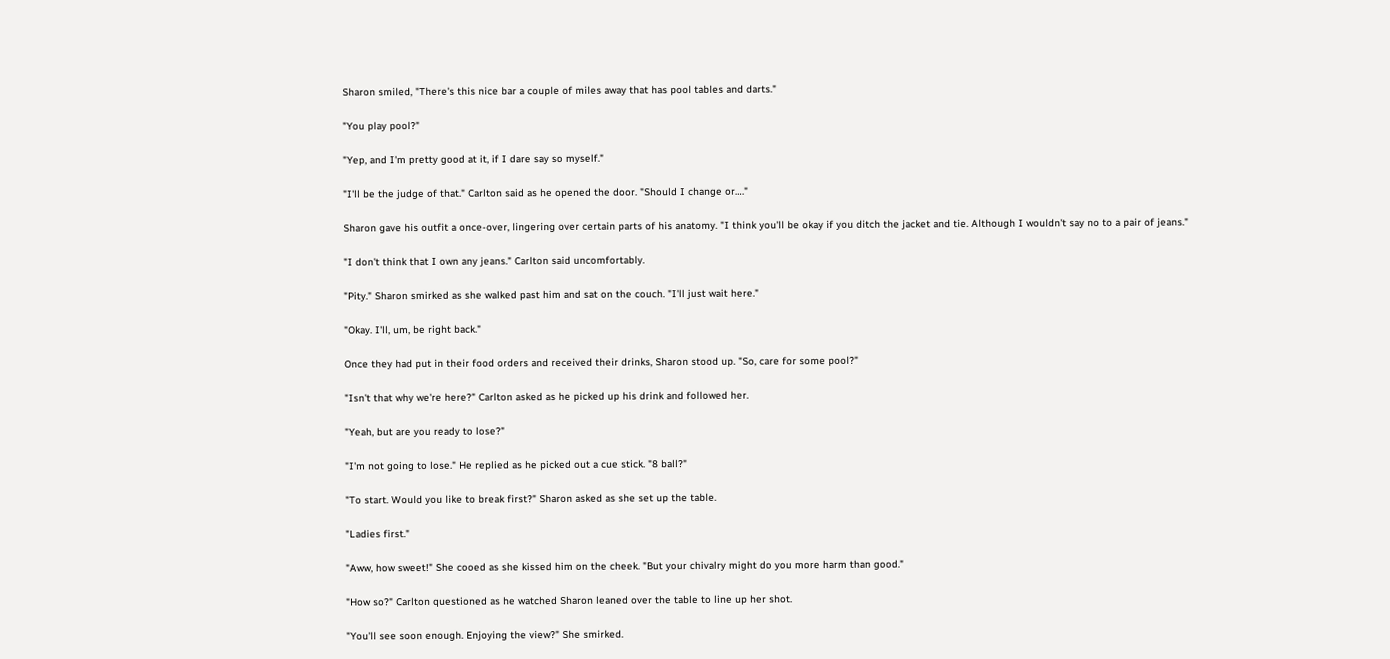Sharon smiled, "There's this nice bar a couple of miles away that has pool tables and darts."

"You play pool?"

"Yep, and I'm pretty good at it, if I dare say so myself."

"I'll be the judge of that." Carlton said as he opened the door. "Should I change or…."

Sharon gave his outfit a once-over, lingering over certain parts of his anatomy. "I think you'll be okay if you ditch the jacket and tie. Although I wouldn't say no to a pair of jeans."

"I don't think that I own any jeans." Carlton said uncomfortably.

"Pity." Sharon smirked as she walked past him and sat on the couch. "I'll just wait here."

"Okay. I'll, um, be right back."

Once they had put in their food orders and received their drinks, Sharon stood up. "So, care for some pool?"

"Isn't that why we're here?" Carlton asked as he picked up his drink and followed her.

"Yeah, but are you ready to lose?"

"I'm not going to lose." He replied as he picked out a cue stick. "8 ball?"

"To start. Would you like to break first?" Sharon asked as she set up the table.

"Ladies first."

"Aww, how sweet!" She cooed as she kissed him on the cheek. "But your chivalry might do you more harm than good."

"How so?" Carlton questioned as he watched Sharon leaned over the table to line up her shot.

"You'll see soon enough. Enjoying the view?" She smirked.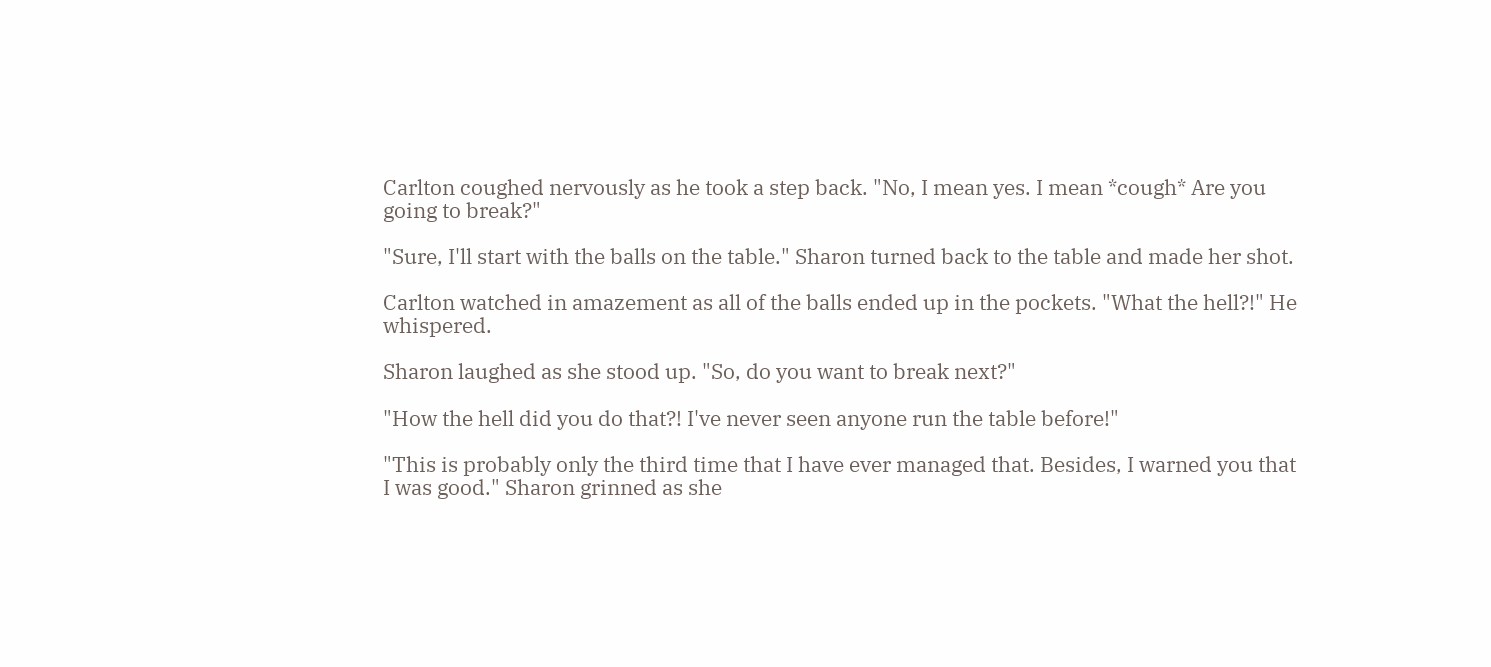Carlton coughed nervously as he took a step back. "No, I mean yes. I mean *cough* Are you going to break?"

"Sure, I'll start with the balls on the table." Sharon turned back to the table and made her shot.

Carlton watched in amazement as all of the balls ended up in the pockets. "What the hell?!" He whispered.

Sharon laughed as she stood up. "So, do you want to break next?"

"How the hell did you do that?! I've never seen anyone run the table before!"

"This is probably only the third time that I have ever managed that. Besides, I warned you that I was good." Sharon grinned as she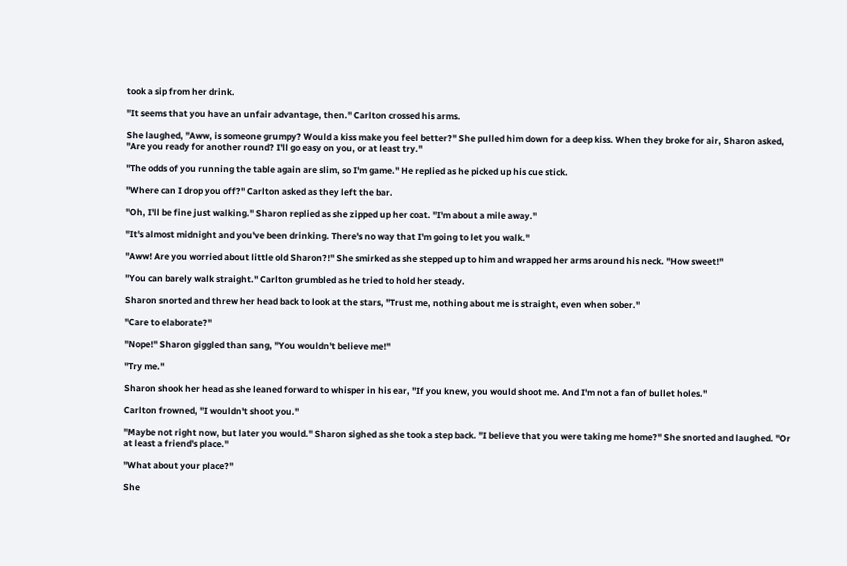took a sip from her drink.

"It seems that you have an unfair advantage, then." Carlton crossed his arms.

She laughed, "Aww, is someone grumpy? Would a kiss make you feel better?" She pulled him down for a deep kiss. When they broke for air, Sharon asked, "Are you ready for another round? I'll go easy on you, or at least try."

"The odds of you running the table again are slim, so I'm game." He replied as he picked up his cue stick.

"Where can I drop you off?" Carlton asked as they left the bar.

"Oh, I'll be fine just walking." Sharon replied as she zipped up her coat. "I'm about a mile away."

"It's almost midnight and you've been drinking. There's no way that I'm going to let you walk."

"Aww! Are you worried about little old Sharon?!" She smirked as she stepped up to him and wrapped her arms around his neck. "How sweet!"

"You can barely walk straight." Carlton grumbled as he tried to hold her steady.

Sharon snorted and threw her head back to look at the stars, "Trust me, nothing about me is straight, even when sober."

"Care to elaborate?"

"Nope!" Sharon giggled than sang, "You wouldn't believe me!"

"Try me."

Sharon shook her head as she leaned forward to whisper in his ear, "If you knew, you would shoot me. And I'm not a fan of bullet holes."

Carlton frowned, "I wouldn't shoot you."

"Maybe not right now, but later you would." Sharon sighed as she took a step back. "I believe that you were taking me home?" She snorted and laughed. "Or at least a friend's place."

"What about your place?"

She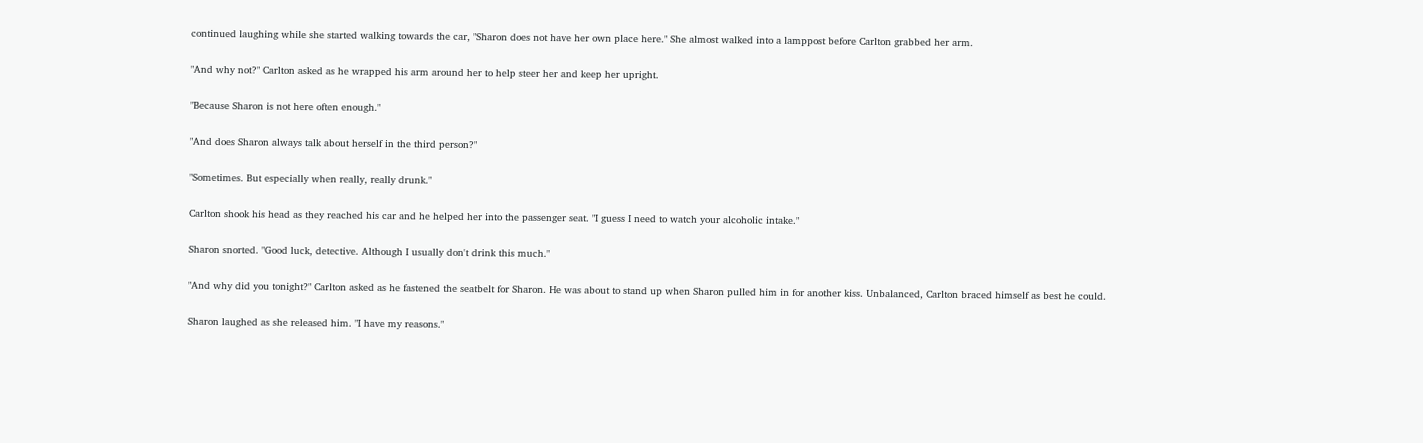continued laughing while she started walking towards the car, "Sharon does not have her own place here." She almost walked into a lamppost before Carlton grabbed her arm.

"And why not?" Carlton asked as he wrapped his arm around her to help steer her and keep her upright.

"Because Sharon is not here often enough."

"And does Sharon always talk about herself in the third person?"

"Sometimes. But especially when really, really drunk."

Carlton shook his head as they reached his car and he helped her into the passenger seat. "I guess I need to watch your alcoholic intake."

Sharon snorted. "Good luck, detective. Although I usually don't drink this much."

"And why did you tonight?" Carlton asked as he fastened the seatbelt for Sharon. He was about to stand up when Sharon pulled him in for another kiss. Unbalanced, Carlton braced himself as best he could.

Sharon laughed as she released him. "I have my reasons."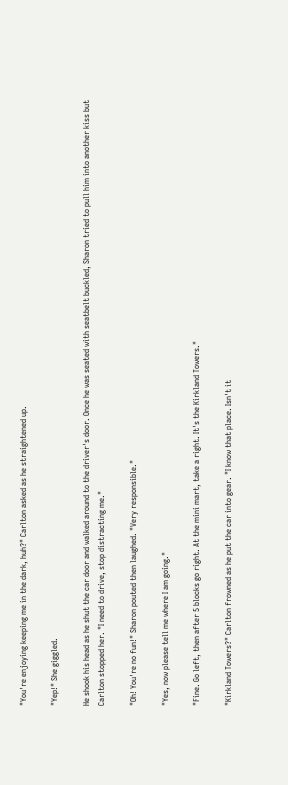"You're enjoying keeping me in the dark, huh?" Carlton asked as he straightened up.

"Yep!" She giggled.

He shook his head as he shut the car door and walked around to the driver's door. Once he was seated with seatbelt buckled, Sharon tried to pull him into another kiss but Carlton stopped her. "I need to drive, stop distracting me."

"Oh! You're no fun!" Sharon pouted then laughed. "Very responsible."

"Yes, now please tell me where I am going."

"Fine. Go left, then after 5 blocks go right. At the mini mart, take a right. It's the Kirkland Towers."

"Kirkland Towers?" Carlton frowned as he put the car into gear. "I know that place. Isn't it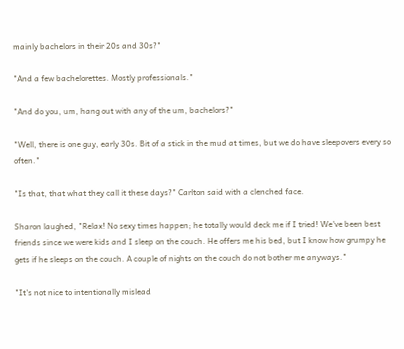mainly bachelors in their 20s and 30s?"

"And a few bachelorettes. Mostly professionals."

"And do you, um, hang out with any of the um, bachelors?"

"Well, there is one guy, early 30s. Bit of a stick in the mud at times, but we do have sleepovers every so often."

"Is that, that what they call it these days?" Carlton said with a clenched face.

Sharon laughed, "Relax! No sexy times happen; he totally would deck me if I tried! We've been best friends since we were kids and I sleep on the couch. He offers me his bed, but I know how grumpy he gets if he sleeps on the couch. A couple of nights on the couch do not bother me anyways."

"It's not nice to intentionally mislead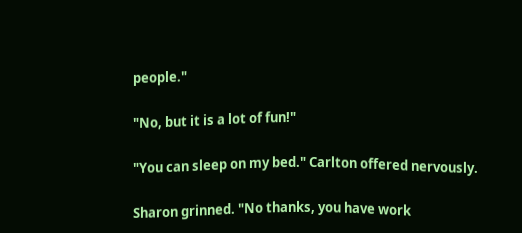people."

"No, but it is a lot of fun!"

"You can sleep on my bed." Carlton offered nervously.

Sharon grinned. "No thanks, you have work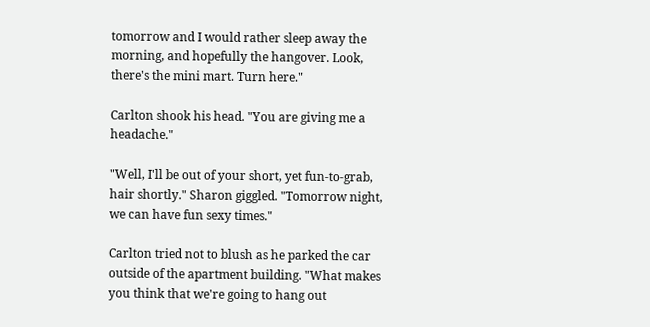tomorrow and I would rather sleep away the morning, and hopefully the hangover. Look, there's the mini mart. Turn here."

Carlton shook his head. "You are giving me a headache."

"Well, I'll be out of your short, yet fun-to-grab, hair shortly." Sharon giggled. "Tomorrow night, we can have fun sexy times."

Carlton tried not to blush as he parked the car outside of the apartment building. "What makes you think that we're going to hang out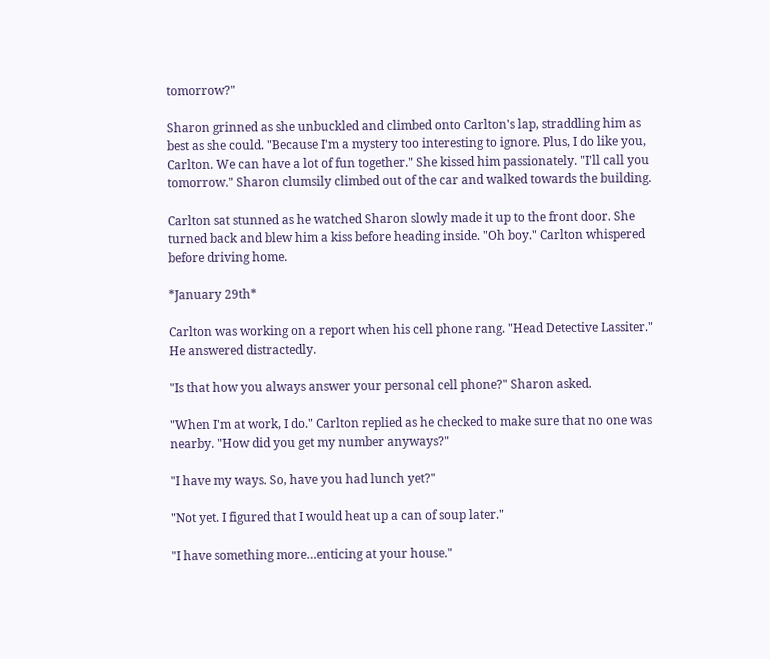tomorrow?"

Sharon grinned as she unbuckled and climbed onto Carlton's lap, straddling him as best as she could. "Because I'm a mystery too interesting to ignore. Plus, I do like you, Carlton. We can have a lot of fun together." She kissed him passionately. "I'll call you tomorrow." Sharon clumsily climbed out of the car and walked towards the building.

Carlton sat stunned as he watched Sharon slowly made it up to the front door. She turned back and blew him a kiss before heading inside. "Oh boy." Carlton whispered before driving home.

*January 29th*

Carlton was working on a report when his cell phone rang. "Head Detective Lassiter." He answered distractedly.

"Is that how you always answer your personal cell phone?" Sharon asked.

"When I'm at work, I do." Carlton replied as he checked to make sure that no one was nearby. "How did you get my number anyways?"

"I have my ways. So, have you had lunch yet?"

"Not yet. I figured that I would heat up a can of soup later."

"I have something more…enticing at your house."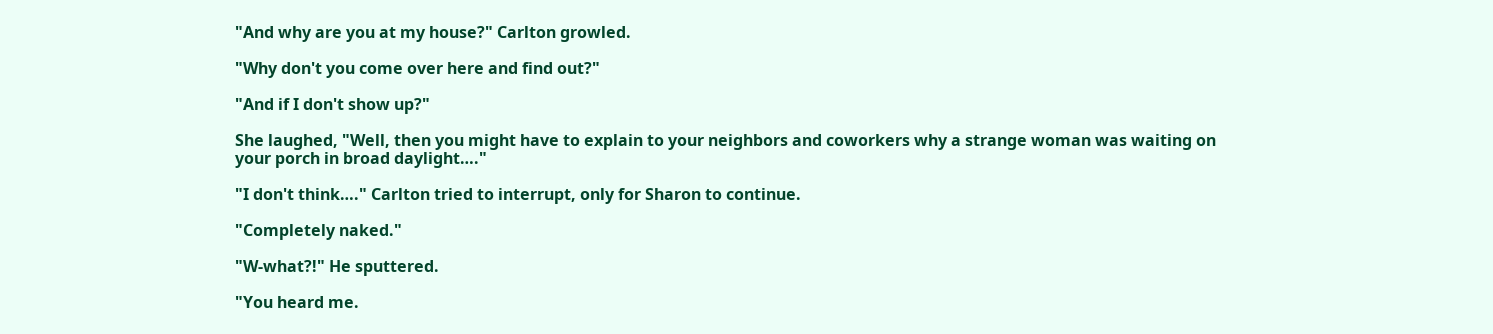"And why are you at my house?" Carlton growled.

"Why don't you come over here and find out?"

"And if I don't show up?"

She laughed, "Well, then you might have to explain to your neighbors and coworkers why a strange woman was waiting on your porch in broad daylight…."

"I don't think…." Carlton tried to interrupt, only for Sharon to continue.

"Completely naked."

"W-what?!" He sputtered.

"You heard me.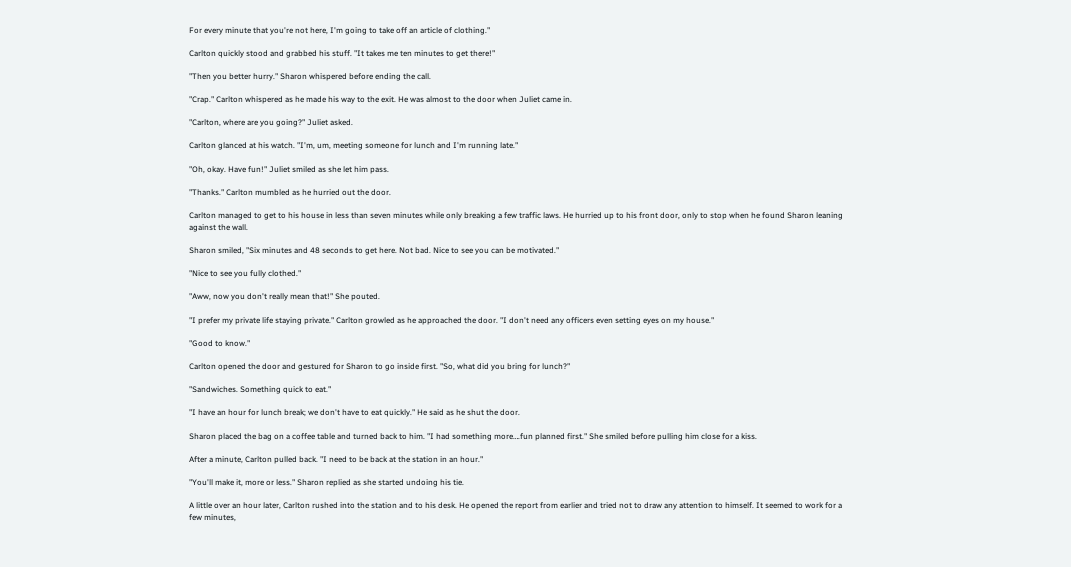For every minute that you're not here, I'm going to take off an article of clothing."

Carlton quickly stood and grabbed his stuff. "It takes me ten minutes to get there!"

"Then you better hurry." Sharon whispered before ending the call.

"Crap." Carlton whispered as he made his way to the exit. He was almost to the door when Juliet came in.

"Carlton, where are you going?" Juliet asked.

Carlton glanced at his watch. "I'm, um, meeting someone for lunch and I'm running late."

"Oh, okay. Have fun!" Juliet smiled as she let him pass.

"Thanks." Carlton mumbled as he hurried out the door.

Carlton managed to get to his house in less than seven minutes while only breaking a few traffic laws. He hurried up to his front door, only to stop when he found Sharon leaning against the wall.

Sharon smiled, "Six minutes and 48 seconds to get here. Not bad. Nice to see you can be motivated."

"Nice to see you fully clothed."

"Aww, now you don't really mean that!" She pouted.

"I prefer my private life staying private." Carlton growled as he approached the door. "I don't need any officers even setting eyes on my house."

"Good to know."

Carlton opened the door and gestured for Sharon to go inside first. "So, what did you bring for lunch?"

"Sandwiches. Something quick to eat."

"I have an hour for lunch break; we don't have to eat quickly." He said as he shut the door.

Sharon placed the bag on a coffee table and turned back to him. "I had something more….fun planned first." She smiled before pulling him close for a kiss.

After a minute, Carlton pulled back. "I need to be back at the station in an hour."

"You'll make it, more or less." Sharon replied as she started undoing his tie.

A little over an hour later, Carlton rushed into the station and to his desk. He opened the report from earlier and tried not to draw any attention to himself. It seemed to work for a few minutes,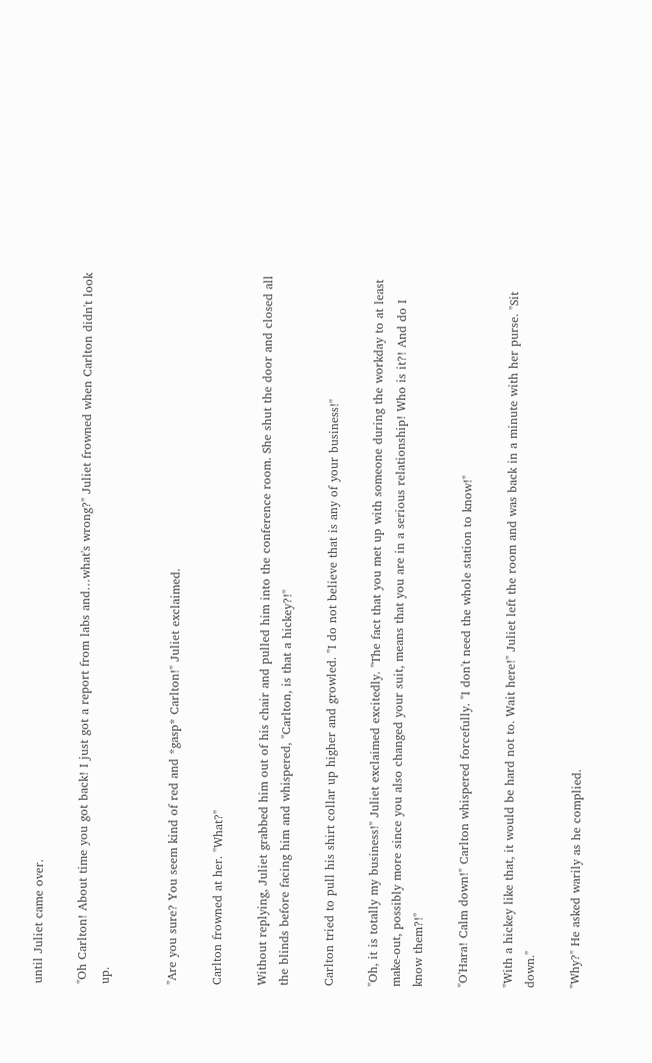until Juliet came over.

"Oh Carlton! About time you got back! I just got a report from labs and…what's wrong?" Juliet frowned when Carlton didn't look up.


"Are you sure? You seem kind of red and *gasp* Carlton!" Juliet exclaimed.

Carlton frowned at her. "What?"

Without replying, Juliet grabbed him out of his chair and pulled him into the conference room. She shut the door and closed all the blinds before facing him and whispered, "Carlton, is that a hickey?!"

Carlton tried to pull his shirt collar up higher and growled. "I do not believe that is any of your business!"

"Oh, it is totally my business!" Juliet exclaimed excitedly. "The fact that you met up with someone during the workday to at least make-out, possibly more since you also changed your suit, means that you are in a serious relationship! Who is it?! And do I know them?!"

"O'Hara! Calm down!" Carlton whispered forcefully. "I don't need the whole station to know!"

"With a hickey like that, it would be hard not to. Wait here!" Juliet left the room and was back in a minute with her purse. "Sit down."

"Why?" He asked warily as he complied.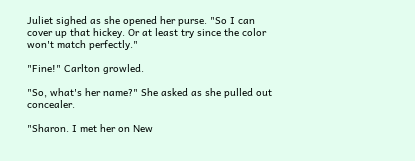Juliet sighed as she opened her purse. "So I can cover up that hickey. Or at least try since the color won't match perfectly."

"Fine!" Carlton growled.

"So, what's her name?" She asked as she pulled out concealer.

"Sharon. I met her on New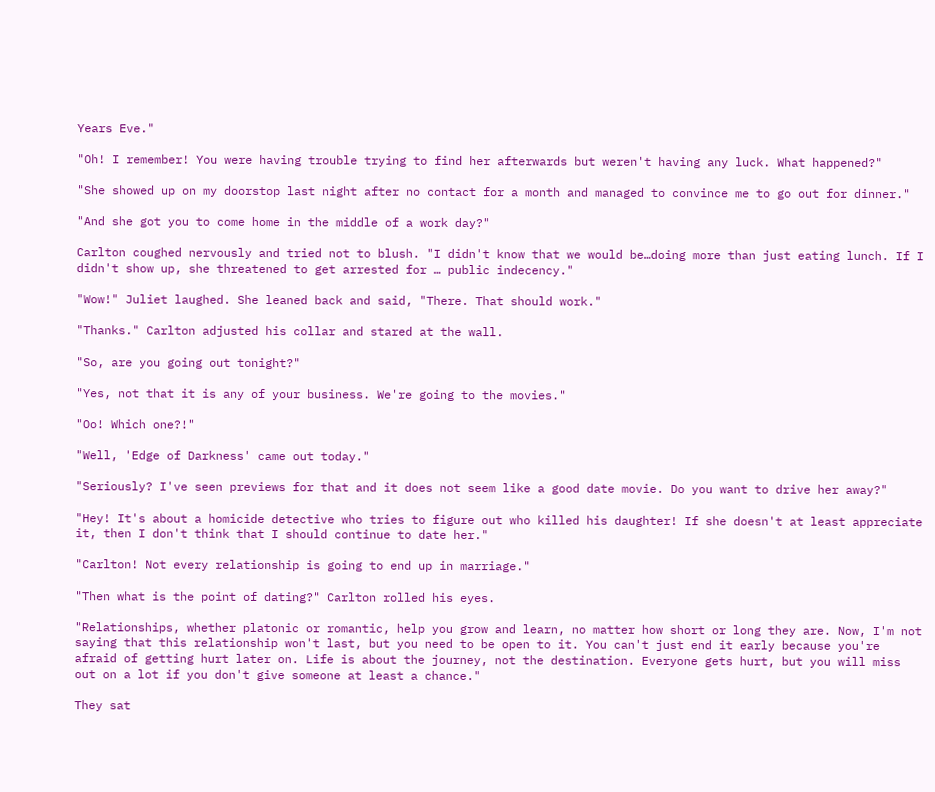Years Eve."

"Oh! I remember! You were having trouble trying to find her afterwards but weren't having any luck. What happened?"

"She showed up on my doorstop last night after no contact for a month and managed to convince me to go out for dinner."

"And she got you to come home in the middle of a work day?"

Carlton coughed nervously and tried not to blush. "I didn't know that we would be…doing more than just eating lunch. If I didn't show up, she threatened to get arrested for … public indecency."

"Wow!" Juliet laughed. She leaned back and said, "There. That should work."

"Thanks." Carlton adjusted his collar and stared at the wall.

"So, are you going out tonight?"

"Yes, not that it is any of your business. We're going to the movies."

"Oo! Which one?!"

"Well, 'Edge of Darkness' came out today."

"Seriously? I've seen previews for that and it does not seem like a good date movie. Do you want to drive her away?"

"Hey! It's about a homicide detective who tries to figure out who killed his daughter! If she doesn't at least appreciate it, then I don't think that I should continue to date her."

"Carlton! Not every relationship is going to end up in marriage."

"Then what is the point of dating?" Carlton rolled his eyes.

"Relationships, whether platonic or romantic, help you grow and learn, no matter how short or long they are. Now, I'm not saying that this relationship won't last, but you need to be open to it. You can't just end it early because you're afraid of getting hurt later on. Life is about the journey, not the destination. Everyone gets hurt, but you will miss out on a lot if you don't give someone at least a chance."

They sat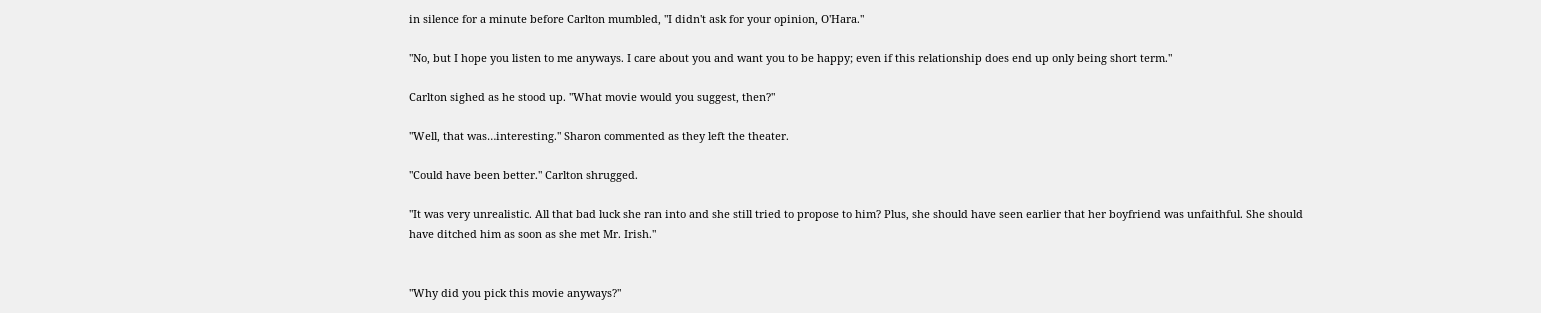in silence for a minute before Carlton mumbled, "I didn't ask for your opinion, O'Hara."

"No, but I hope you listen to me anyways. I care about you and want you to be happy; even if this relationship does end up only being short term."

Carlton sighed as he stood up. "What movie would you suggest, then?"

"Well, that was…interesting." Sharon commented as they left the theater.

"Could have been better." Carlton shrugged.

"It was very unrealistic. All that bad luck she ran into and she still tried to propose to him? Plus, she should have seen earlier that her boyfriend was unfaithful. She should have ditched him as soon as she met Mr. Irish."


"Why did you pick this movie anyways?"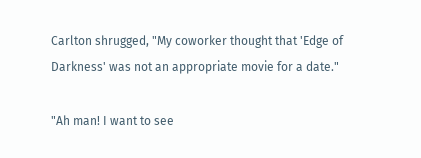Carlton shrugged, "My coworker thought that 'Edge of Darkness' was not an appropriate movie for a date."

"Ah man! I want to see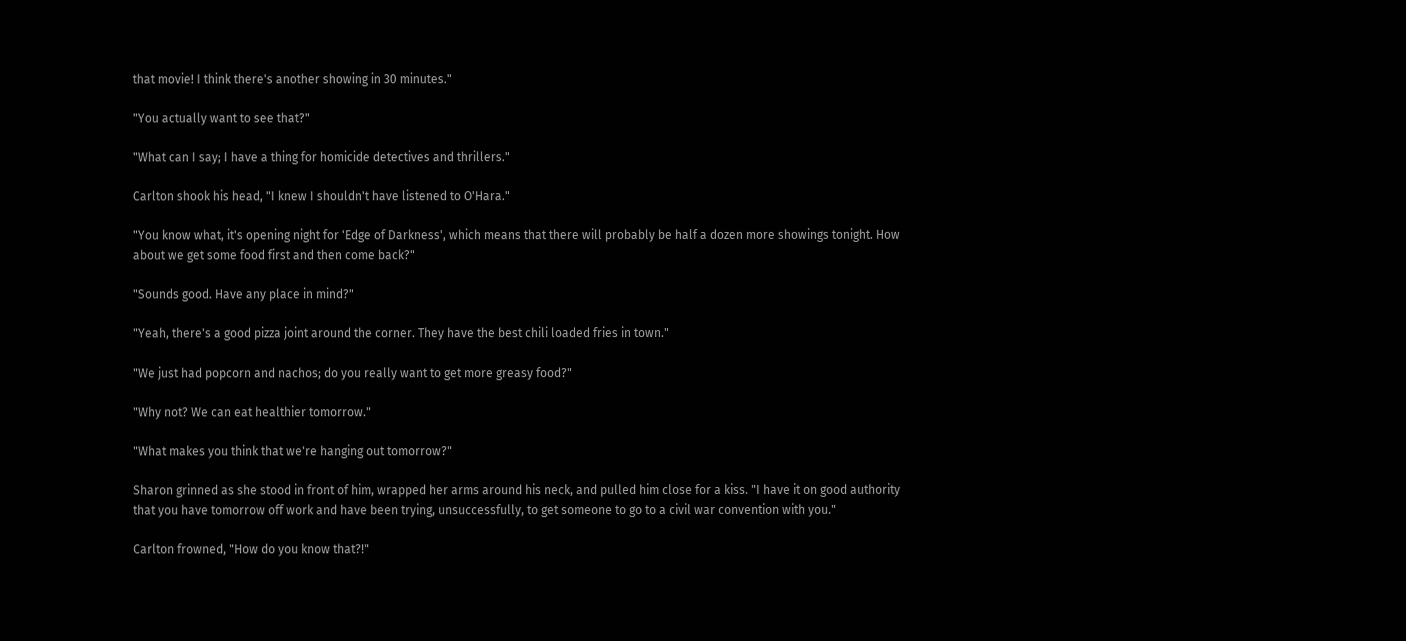that movie! I think there's another showing in 30 minutes."

"You actually want to see that?"

"What can I say; I have a thing for homicide detectives and thrillers."

Carlton shook his head, "I knew I shouldn't have listened to O'Hara."

"You know what, it's opening night for 'Edge of Darkness', which means that there will probably be half a dozen more showings tonight. How about we get some food first and then come back?"

"Sounds good. Have any place in mind?"

"Yeah, there's a good pizza joint around the corner. They have the best chili loaded fries in town."

"We just had popcorn and nachos; do you really want to get more greasy food?"

"Why not? We can eat healthier tomorrow."

"What makes you think that we're hanging out tomorrow?"

Sharon grinned as she stood in front of him, wrapped her arms around his neck, and pulled him close for a kiss. "I have it on good authority that you have tomorrow off work and have been trying, unsuccessfully, to get someone to go to a civil war convention with you."

Carlton frowned, "How do you know that?!"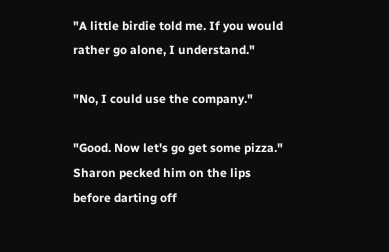"A little birdie told me. If you would rather go alone, I understand."

"No, I could use the company."

"Good. Now let's go get some pizza." Sharon pecked him on the lips before darting off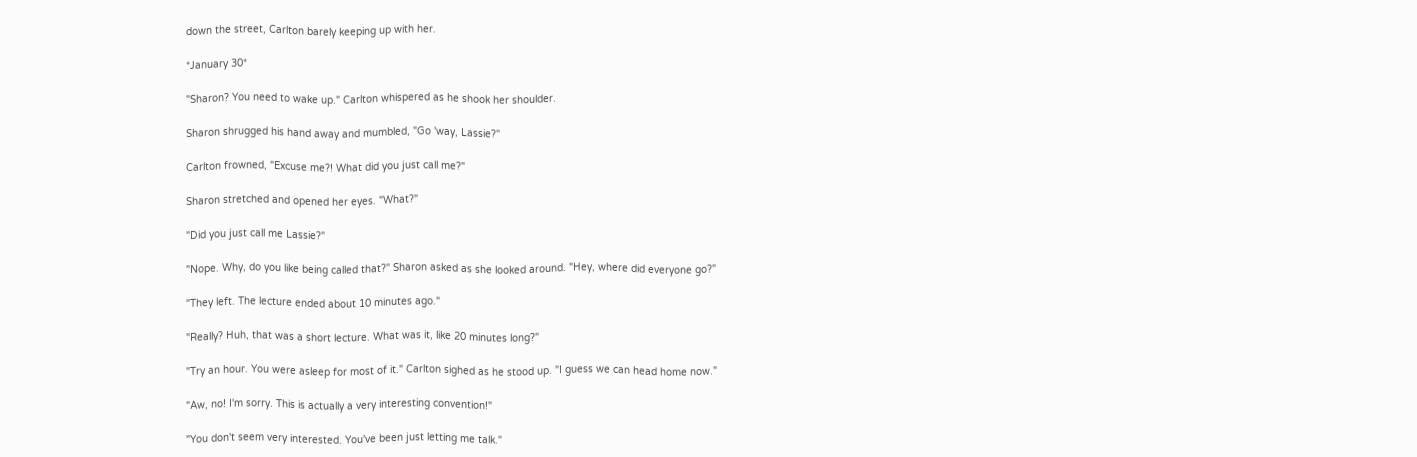down the street, Carlton barely keeping up with her.

*January 30*

"Sharon? You need to wake up." Carlton whispered as he shook her shoulder.

Sharon shrugged his hand away and mumbled, "Go 'way, Lassie?"

Carlton frowned, "Excuse me?! What did you just call me?"

Sharon stretched and opened her eyes. "What?"

"Did you just call me Lassie?"

"Nope. Why, do you like being called that?" Sharon asked as she looked around. "Hey, where did everyone go?"

"They left. The lecture ended about 10 minutes ago."

"Really? Huh, that was a short lecture. What was it, like 20 minutes long?"

"Try an hour. You were asleep for most of it." Carlton sighed as he stood up. "I guess we can head home now."

"Aw, no! I'm sorry. This is actually a very interesting convention!"

"You don't seem very interested. You've been just letting me talk."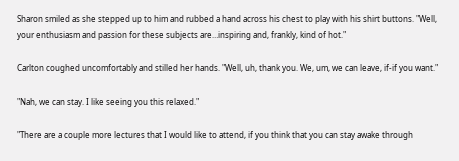Sharon smiled as she stepped up to him and rubbed a hand across his chest to play with his shirt buttons. "Well, your enthusiasm and passion for these subjects are…inspiring and, frankly, kind of hot."

Carlton coughed uncomfortably and stilled her hands. "Well, uh, thank you. We, um, we can leave, if-if you want."

"Nah, we can stay. I like seeing you this relaxed."

"There are a couple more lectures that I would like to attend, if you think that you can stay awake through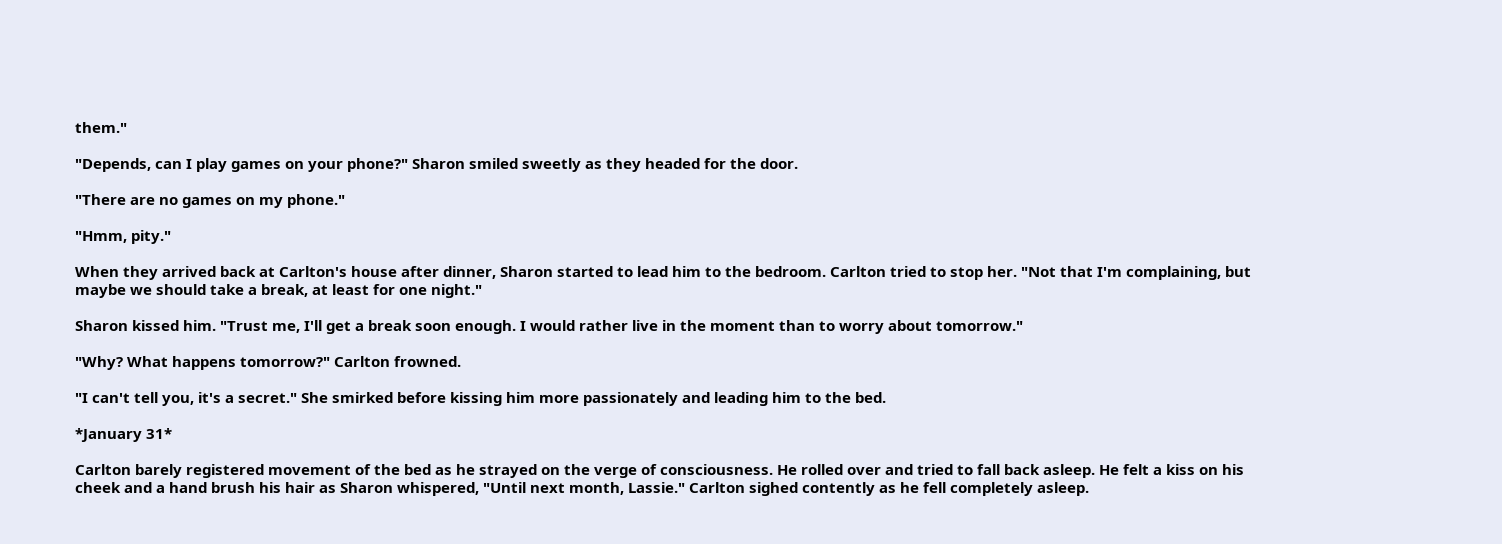them."

"Depends, can I play games on your phone?" Sharon smiled sweetly as they headed for the door.

"There are no games on my phone."

"Hmm, pity."

When they arrived back at Carlton's house after dinner, Sharon started to lead him to the bedroom. Carlton tried to stop her. "Not that I'm complaining, but maybe we should take a break, at least for one night."

Sharon kissed him. "Trust me, I'll get a break soon enough. I would rather live in the moment than to worry about tomorrow."

"Why? What happens tomorrow?" Carlton frowned.

"I can't tell you, it's a secret." She smirked before kissing him more passionately and leading him to the bed.

*January 31*

Carlton barely registered movement of the bed as he strayed on the verge of consciousness. He rolled over and tried to fall back asleep. He felt a kiss on his cheek and a hand brush his hair as Sharon whispered, "Until next month, Lassie." Carlton sighed contently as he fell completely asleep.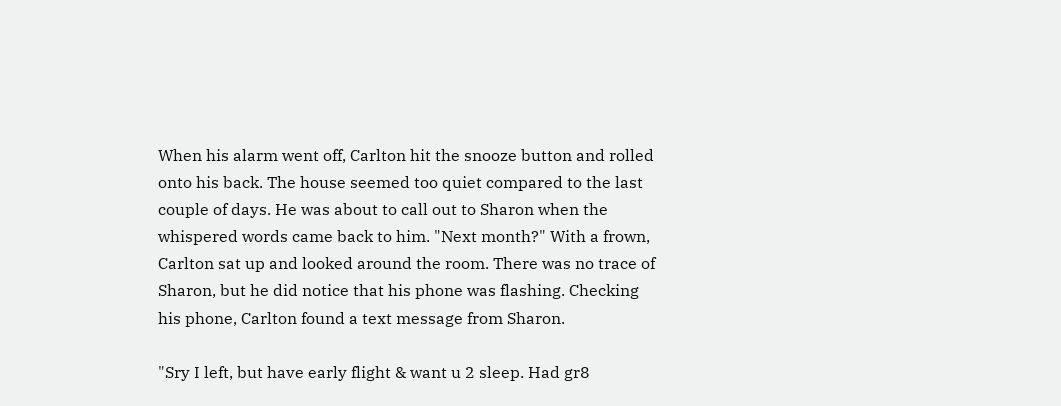When his alarm went off, Carlton hit the snooze button and rolled onto his back. The house seemed too quiet compared to the last couple of days. He was about to call out to Sharon when the whispered words came back to him. "Next month?" With a frown, Carlton sat up and looked around the room. There was no trace of Sharon, but he did notice that his phone was flashing. Checking his phone, Carlton found a text message from Sharon.

"Sry I left, but have early flight & want u 2 sleep. Had gr8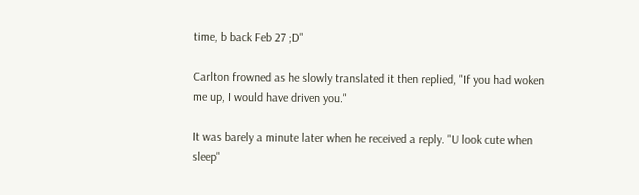time, b back Feb 27 ;D"

Carlton frowned as he slowly translated it then replied, "If you had woken me up, I would have driven you."

It was barely a minute later when he received a reply. "U look cute when sleep"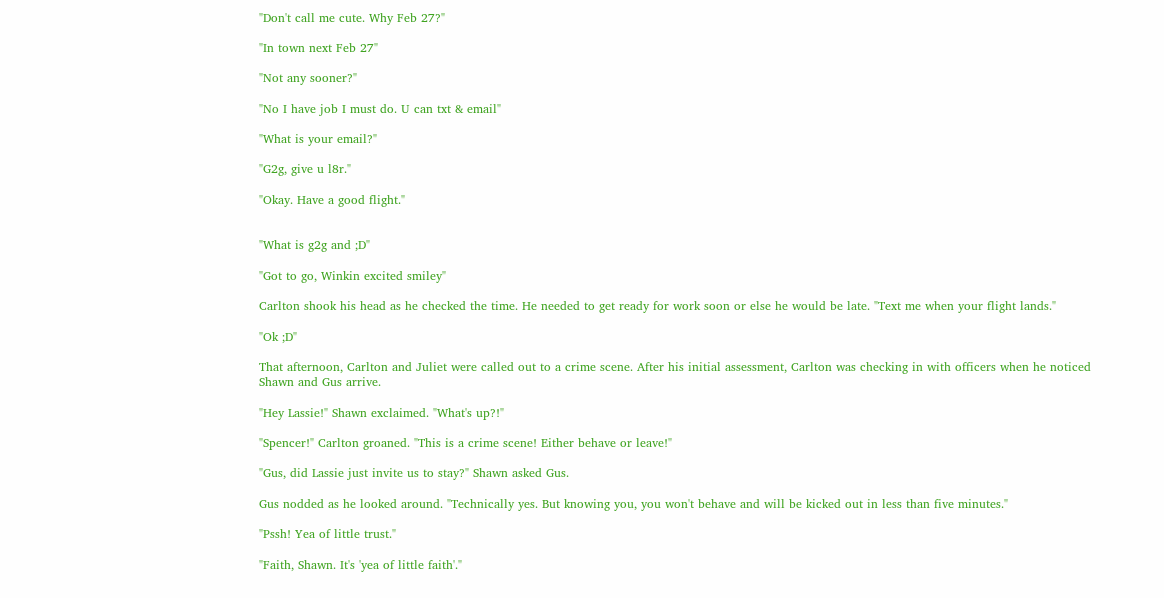"Don't call me cute. Why Feb 27?"

"In town next Feb 27"

"Not any sooner?"

"No I have job I must do. U can txt & email"

"What is your email?"

"G2g, give u l8r."

"Okay. Have a good flight."


"What is g2g and ;D"

"Got to go, Winkin excited smiley"

Carlton shook his head as he checked the time. He needed to get ready for work soon or else he would be late. "Text me when your flight lands."

"Ok ;D"

That afternoon, Carlton and Juliet were called out to a crime scene. After his initial assessment, Carlton was checking in with officers when he noticed Shawn and Gus arrive.

"Hey Lassie!" Shawn exclaimed. "What's up?!"

"Spencer!" Carlton groaned. "This is a crime scene! Either behave or leave!"

"Gus, did Lassie just invite us to stay?" Shawn asked Gus.

Gus nodded as he looked around. "Technically yes. But knowing you, you won't behave and will be kicked out in less than five minutes."

"Pssh! Yea of little trust."

"Faith, Shawn. It's 'yea of little faith'."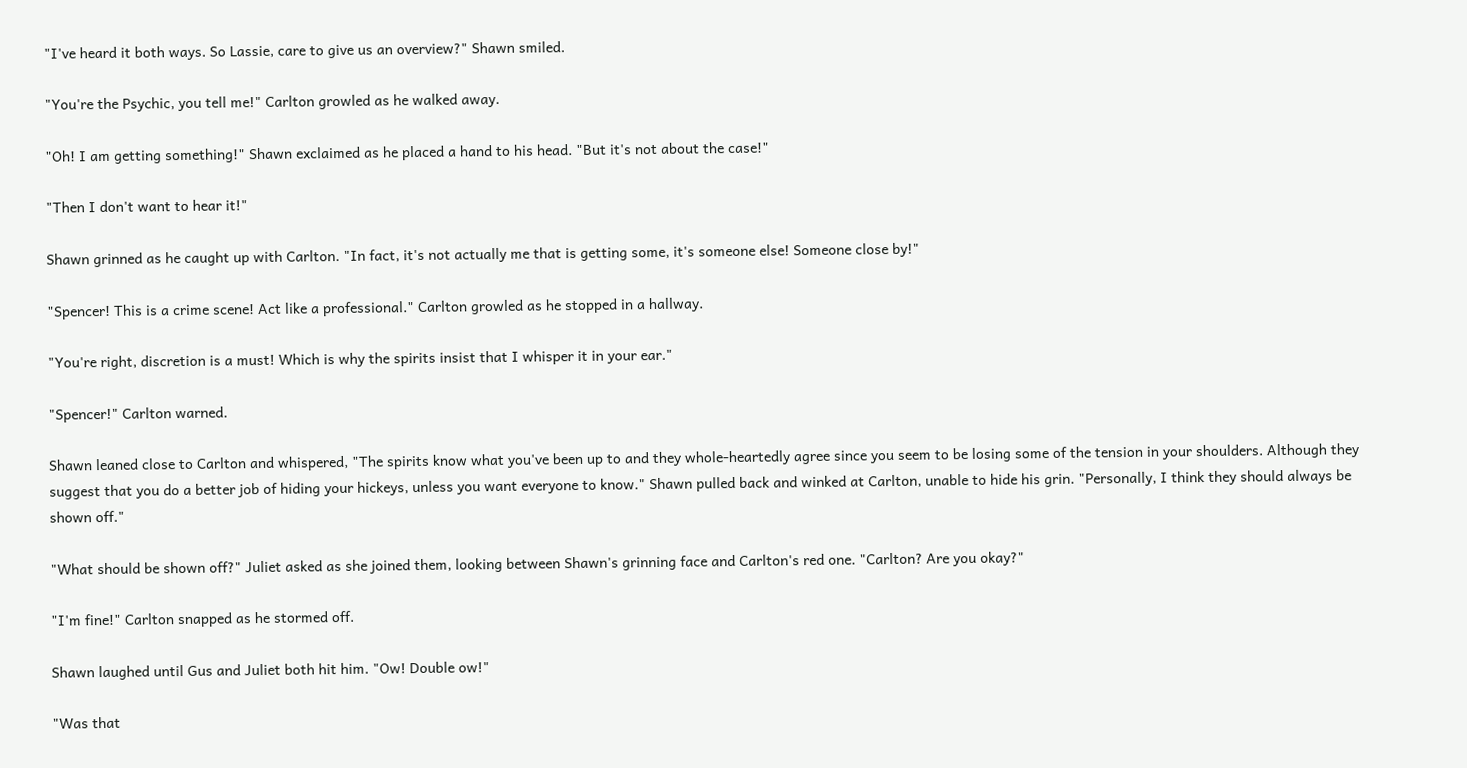"I've heard it both ways. So Lassie, care to give us an overview?" Shawn smiled.

"You're the Psychic, you tell me!" Carlton growled as he walked away.

"Oh! I am getting something!" Shawn exclaimed as he placed a hand to his head. "But it's not about the case!"

"Then I don't want to hear it!"

Shawn grinned as he caught up with Carlton. "In fact, it's not actually me that is getting some, it's someone else! Someone close by!"

"Spencer! This is a crime scene! Act like a professional." Carlton growled as he stopped in a hallway.

"You're right, discretion is a must! Which is why the spirits insist that I whisper it in your ear."

"Spencer!" Carlton warned.

Shawn leaned close to Carlton and whispered, "The spirits know what you've been up to and they whole-heartedly agree since you seem to be losing some of the tension in your shoulders. Although they suggest that you do a better job of hiding your hickeys, unless you want everyone to know." Shawn pulled back and winked at Carlton, unable to hide his grin. "Personally, I think they should always be shown off."

"What should be shown off?" Juliet asked as she joined them, looking between Shawn's grinning face and Carlton's red one. "Carlton? Are you okay?"

"I'm fine!" Carlton snapped as he stormed off.

Shawn laughed until Gus and Juliet both hit him. "Ow! Double ow!"

"Was that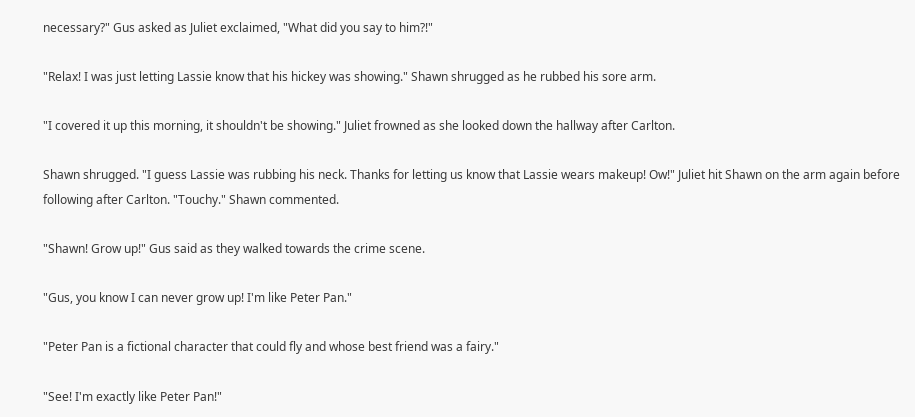necessary?" Gus asked as Juliet exclaimed, "What did you say to him?!"

"Relax! I was just letting Lassie know that his hickey was showing." Shawn shrugged as he rubbed his sore arm.

"I covered it up this morning, it shouldn't be showing." Juliet frowned as she looked down the hallway after Carlton.

Shawn shrugged. "I guess Lassie was rubbing his neck. Thanks for letting us know that Lassie wears makeup! Ow!" Juliet hit Shawn on the arm again before following after Carlton. "Touchy." Shawn commented.

"Shawn! Grow up!" Gus said as they walked towards the crime scene.

"Gus, you know I can never grow up! I'm like Peter Pan."

"Peter Pan is a fictional character that could fly and whose best friend was a fairy."

"See! I'm exactly like Peter Pan!"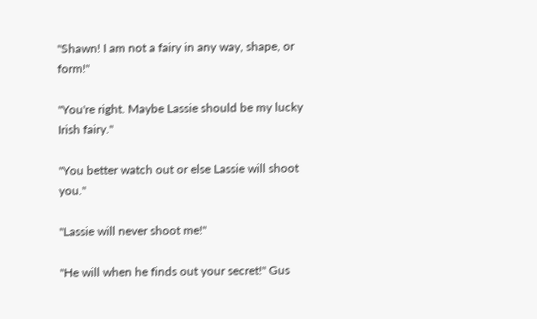"Shawn! I am not a fairy in any way, shape, or form!"

"You're right. Maybe Lassie should be my lucky Irish fairy."

"You better watch out or else Lassie will shoot you."

"Lassie will never shoot me!"

"He will when he finds out your secret!" Gus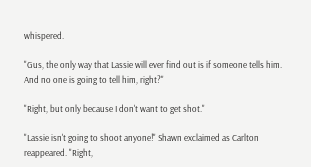whispered.

"Gus, the only way that Lassie will ever find out is if someone tells him. And no one is going to tell him, right?"

"Right, but only because I don't want to get shot."

"Lassie isn't going to shoot anyone!" Shawn exclaimed as Carlton reappeared. "Right,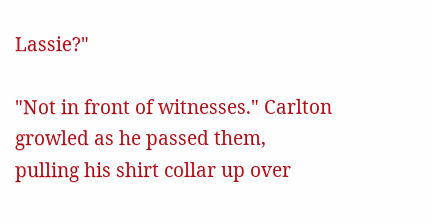Lassie?"

"Not in front of witnesses." Carlton growled as he passed them, pulling his shirt collar up over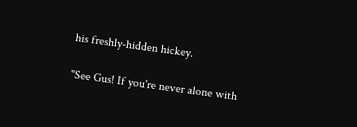his freshly-hidden hickey.

"See Gus! If you're never alone with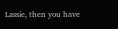Lassie, then you have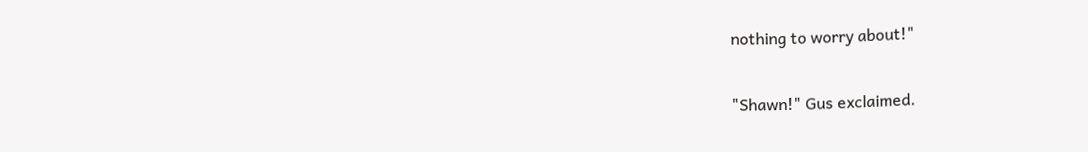nothing to worry about!"

"Shawn!" Gus exclaimed.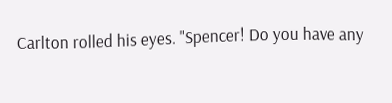Carlton rolled his eyes. "Spencer! Do you have any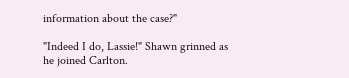information about the case?"

"Indeed I do, Lassie!" Shawn grinned as he joined Carlton.